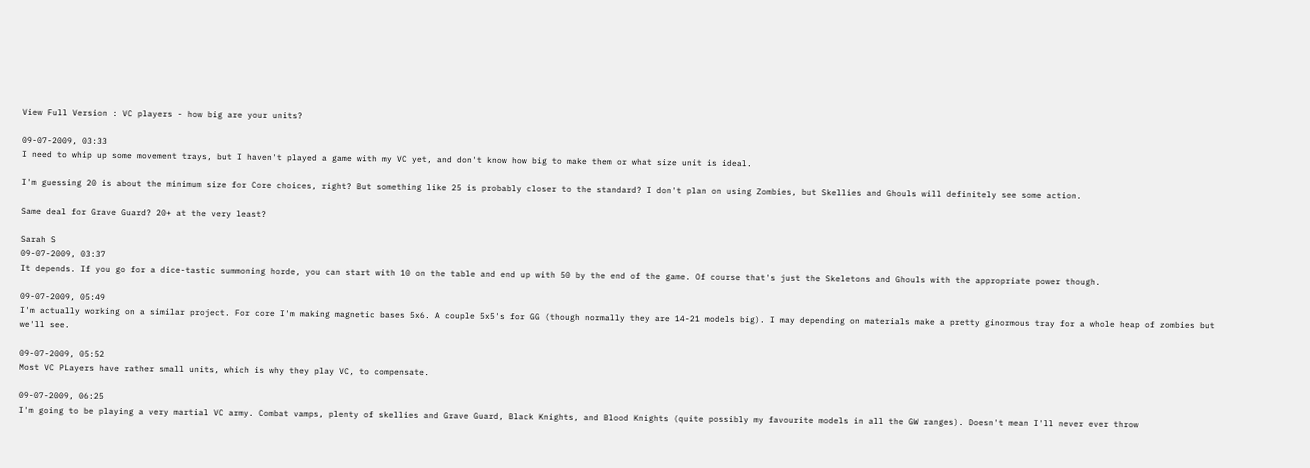View Full Version : VC players - how big are your units?

09-07-2009, 03:33
I need to whip up some movement trays, but I haven't played a game with my VC yet, and don't know how big to make them or what size unit is ideal.

I'm guessing 20 is about the minimum size for Core choices, right? But something like 25 is probably closer to the standard? I don't plan on using Zombies, but Skellies and Ghouls will definitely see some action.

Same deal for Grave Guard? 20+ at the very least?

Sarah S
09-07-2009, 03:37
It depends. If you go for a dice-tastic summoning horde, you can start with 10 on the table and end up with 50 by the end of the game. Of course that's just the Skeletons and Ghouls with the appropriate power though.

09-07-2009, 05:49
I'm actually working on a similar project. For core I'm making magnetic bases 5x6. A couple 5x5's for GG (though normally they are 14-21 models big). I may depending on materials make a pretty ginormous tray for a whole heap of zombies but we'll see.

09-07-2009, 05:52
Most VC PLayers have rather small units, which is why they play VC, to compensate.

09-07-2009, 06:25
I'm going to be playing a very martial VC army. Combat vamps, plenty of skellies and Grave Guard, Black Knights, and Blood Knights (quite possibly my favourite models in all the GW ranges). Doesn't mean I'll never ever throw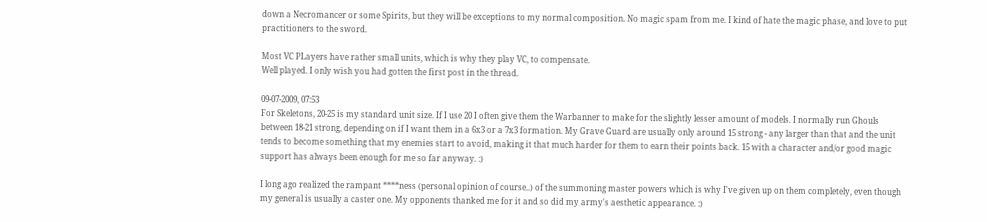down a Necromancer or some Spirits, but they will be exceptions to my normal composition. No magic spam from me. I kind of hate the magic phase, and love to put practitioners to the sword.

Most VC PLayers have rather small units, which is why they play VC, to compensate.
Well played. I only wish you had gotten the first post in the thread.

09-07-2009, 07:53
For Skeletons, 20-25 is my standard unit size. If I use 20 I often give them the Warbanner to make for the slightly lesser amount of models. I normally run Ghouls between 18-21 strong, depending on if I want them in a 6x3 or a 7x3 formation. My Grave Guard are usually only around 15 strong - any larger than that and the unit tends to become something that my enemies start to avoid, making it that much harder for them to earn their points back. 15 with a character and/or good magic support has always been enough for me so far anyway. :)

I long ago realized the rampant ****ness (personal opinion of course..) of the summoning master powers which is why I've given up on them completely, even though my general is usually a caster one. My opponents thanked me for it and so did my army's aesthetic appearance. :)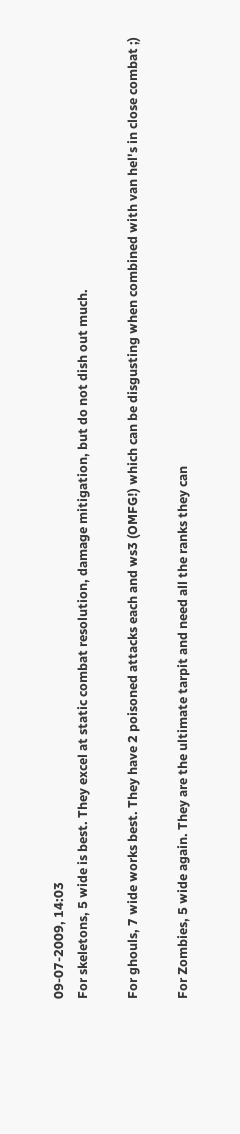09-07-2009, 14:03
For skeletons, 5 wide is best. They excel at static combat resolution, damage mitigation, but do not dish out much.

For ghouls, 7 wide works best. They have 2 poisoned attacks each and ws3 (OMFG!) which can be disgusting when combined with van hel's in close combat ;)

For Zombies, 5 wide again. They are the ultimate tarpit and need all the ranks they can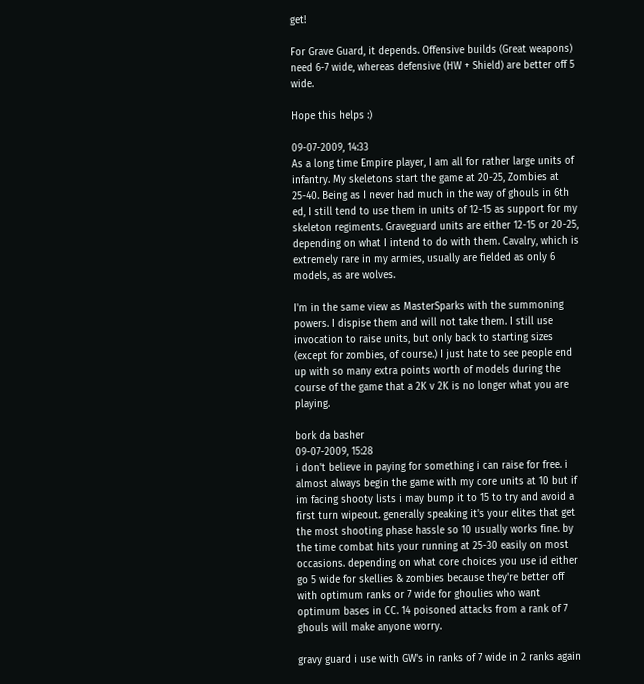get!

For Grave Guard, it depends. Offensive builds (Great weapons) need 6-7 wide, whereas defensive (HW + Shield) are better off 5 wide.

Hope this helps :)

09-07-2009, 14:33
As a long time Empire player, I am all for rather large units of infantry. My skeletons start the game at 20-25, Zombies at 25-40. Being as I never had much in the way of ghouls in 6th ed, I still tend to use them in units of 12-15 as support for my skeleton regiments. Graveguard units are either 12-15 or 20-25, depending on what I intend to do with them. Cavalry, which is extremely rare in my armies, usually are fielded as only 6 models, as are wolves.

I'm in the same view as MasterSparks with the summoning powers. I dispise them and will not take them. I still use invocation to raise units, but only back to starting sizes (except for zombies, of course.) I just hate to see people end up with so many extra points worth of models during the course of the game that a 2K v 2K is no longer what you are playing.

bork da basher
09-07-2009, 15:28
i don't believe in paying for something i can raise for free. i almost always begin the game with my core units at 10 but if im facing shooty lists i may bump it to 15 to try and avoid a first turn wipeout. generally speaking it's your elites that get the most shooting phase hassle so 10 usually works fine. by the time combat hits your running at 25-30 easily on most occasions. depending on what core choices you use id either go 5 wide for skellies & zombies because they're better off with optimum ranks or 7 wide for ghoulies who want optimum bases in CC. 14 poisoned attacks from a rank of 7 ghouls will make anyone worry.

gravy guard i use with GW's in ranks of 7 wide in 2 ranks again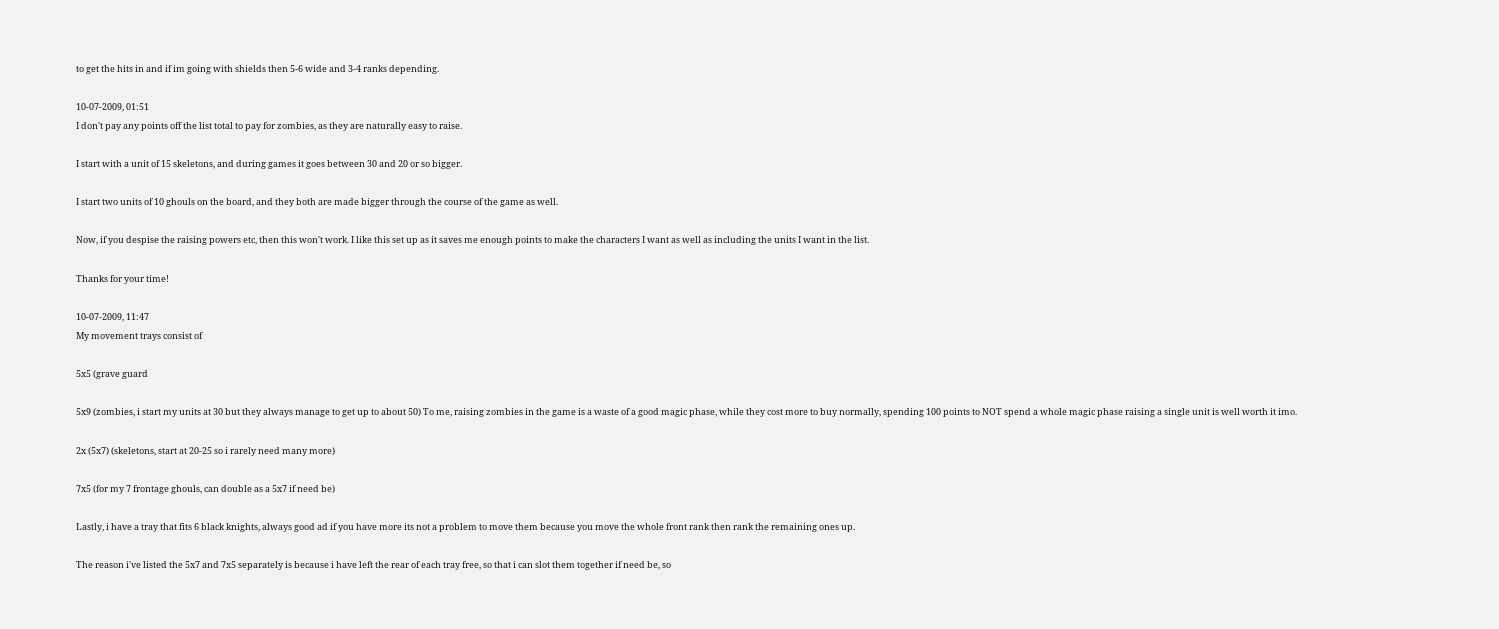to get the hits in and if im going with shields then 5-6 wide and 3-4 ranks depending.

10-07-2009, 01:51
I don't pay any points off the list total to pay for zombies, as they are naturally easy to raise.

I start with a unit of 15 skeletons, and during games it goes between 30 and 20 or so bigger.

I start two units of 10 ghouls on the board, and they both are made bigger through the course of the game as well.

Now, if you despise the raising powers etc, then this won't work. I like this set up as it saves me enough points to make the characters I want as well as including the units I want in the list.

Thanks for your time!

10-07-2009, 11:47
My movement trays consist of

5x5 (grave guard

5x9 (zombies, i start my units at 30 but they always manage to get up to about 50) To me, raising zombies in the game is a waste of a good magic phase, while they cost more to buy normally, spending 100 points to NOT spend a whole magic phase raising a single unit is well worth it imo.

2x (5x7) (skeletons, start at 20-25 so i rarely need many more)

7x5 (for my 7 frontage ghouls, can double as a 5x7 if need be)

Lastly, i have a tray that fits 6 black knights, always good ad if you have more its not a problem to move them because you move the whole front rank then rank the remaining ones up.

The reason i've listed the 5x7 and 7x5 separately is because i have left the rear of each tray free, so that i can slot them together if need be, so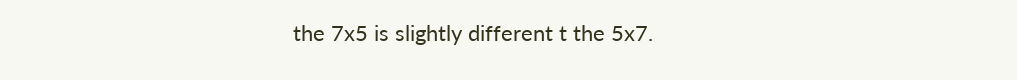the 7x5 is slightly different t the 5x7.